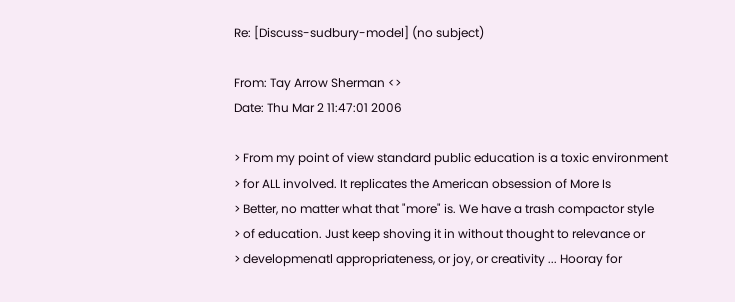Re: [Discuss-sudbury-model] (no subject)

From: Tay Arrow Sherman <>
Date: Thu Mar 2 11:47:01 2006

> From my point of view standard public education is a toxic environment
> for ALL involved. It replicates the American obsession of More Is
> Better, no matter what that "more" is. We have a trash compactor style
> of education. Just keep shoving it in without thought to relevance or
> developmenatl appropriateness, or joy, or creativity ... Hooray for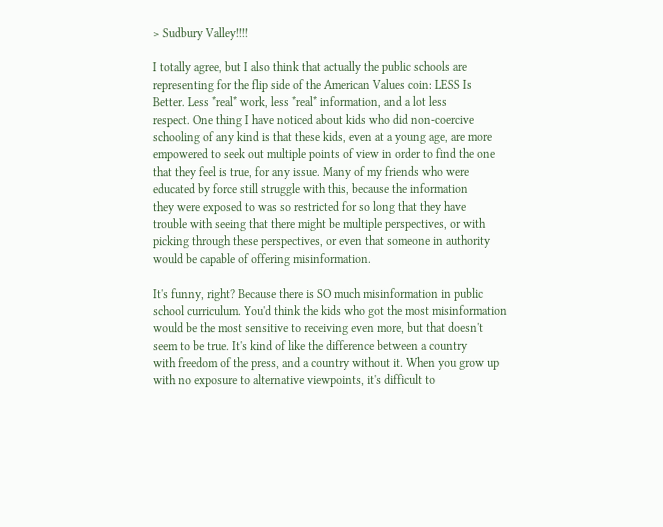> Sudbury Valley!!!!

I totally agree, but I also think that actually the public schools are
representing for the flip side of the American Values coin: LESS Is
Better. Less *real* work, less *real* information, and a lot less
respect. One thing I have noticed about kids who did non-coercive
schooling of any kind is that these kids, even at a young age, are more
empowered to seek out multiple points of view in order to find the one
that they feel is true, for any issue. Many of my friends who were
educated by force still struggle with this, because the information
they were exposed to was so restricted for so long that they have
trouble with seeing that there might be multiple perspectives, or with
picking through these perspectives, or even that someone in authority
would be capable of offering misinformation.

It's funny, right? Because there is SO much misinformation in public
school curriculum. You'd think the kids who got the most misinformation
would be the most sensitive to receiving even more, but that doesn't
seem to be true. It's kind of like the difference between a country
with freedom of the press, and a country without it. When you grow up
with no exposure to alternative viewpoints, it's difficult to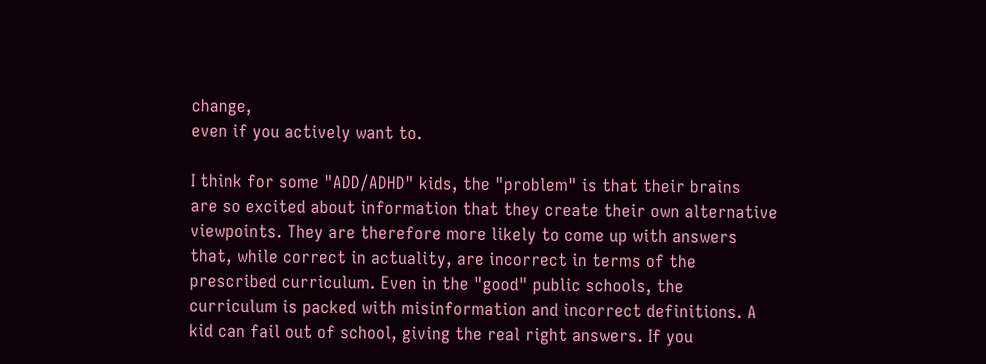change,
even if you actively want to.

I think for some "ADD/ADHD" kids, the "problem" is that their brains
are so excited about information that they create their own alternative
viewpoints. They are therefore more likely to come up with answers
that, while correct in actuality, are incorrect in terms of the
prescribed curriculum. Even in the "good" public schools, the
curriculum is packed with misinformation and incorrect definitions. A
kid can fail out of school, giving the real right answers. If you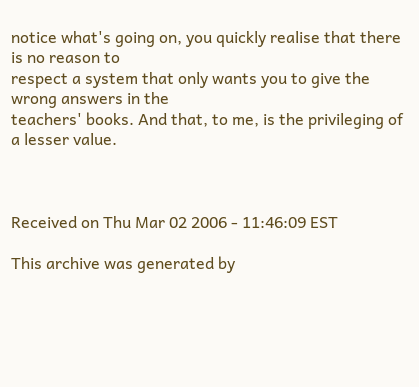notice what's going on, you quickly realise that there is no reason to
respect a system that only wants you to give the wrong answers in the
teachers' books. And that, to me, is the privileging of a lesser value.



Received on Thu Mar 02 2006 - 11:46:09 EST

This archive was generated by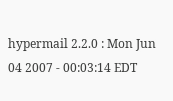hypermail 2.2.0 : Mon Jun 04 2007 - 00:03:14 EDT